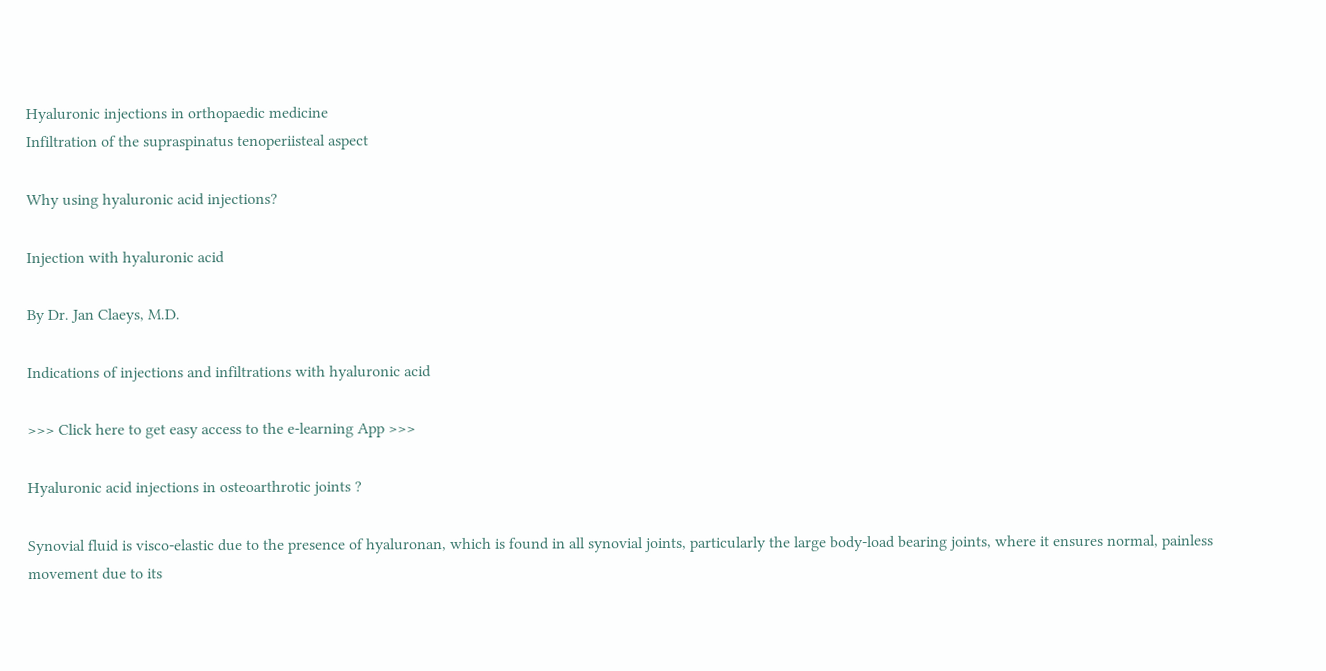Hyaluronic injections in orthopaedic medicine
Infiltration of the supraspinatus tenoperiisteal aspect

Why using hyaluronic acid injections?

Injection with hyaluronic acid

By Dr. Jan Claeys, M.D.

Indications of injections and infiltrations with hyaluronic acid

>>> Click here to get easy access to the e-learning App >>>

Hyaluronic acid injections in osteoarthrotic joints ?

Synovial fluid is visco-elastic due to the presence of hyaluronan, which is found in all synovial joints, particularly the large body-load bearing joints, where it ensures normal, painless movement due to its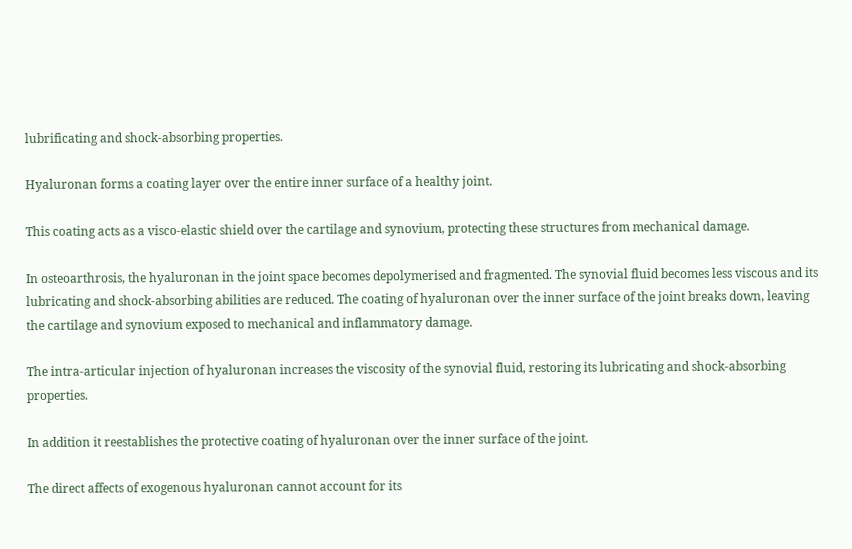lubrificating and shock-absorbing properties.

Hyaluronan forms a coating layer over the entire inner surface of a healthy joint.

This coating acts as a visco-elastic shield over the cartilage and synovium, protecting these structures from mechanical damage.

In osteoarthrosis, the hyaluronan in the joint space becomes depolymerised and fragmented. The synovial fluid becomes less viscous and its lubricating and shock-absorbing abilities are reduced. The coating of hyaluronan over the inner surface of the joint breaks down, leaving the cartilage and synovium exposed to mechanical and inflammatory damage.

The intra-articular injection of hyaluronan increases the viscosity of the synovial fluid, restoring its lubricating and shock-absorbing properties.

In addition it reestablishes the protective coating of hyaluronan over the inner surface of the joint.

The direct affects of exogenous hyaluronan cannot account for its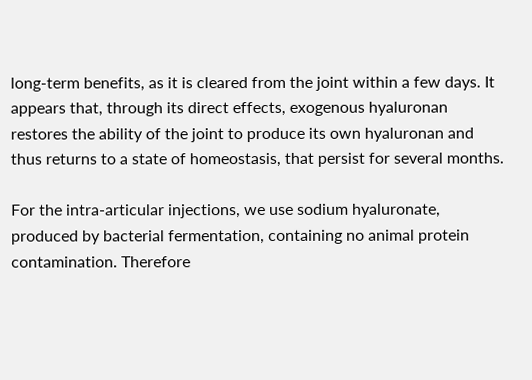long-term benefits, as it is cleared from the joint within a few days. It appears that, through its direct effects, exogenous hyaluronan restores the ability of the joint to produce its own hyaluronan and thus returns to a state of homeostasis, that persist for several months.

For the intra-articular injections, we use sodium hyaluronate, produced by bacterial fermentation, containing no animal protein contamination. Therefore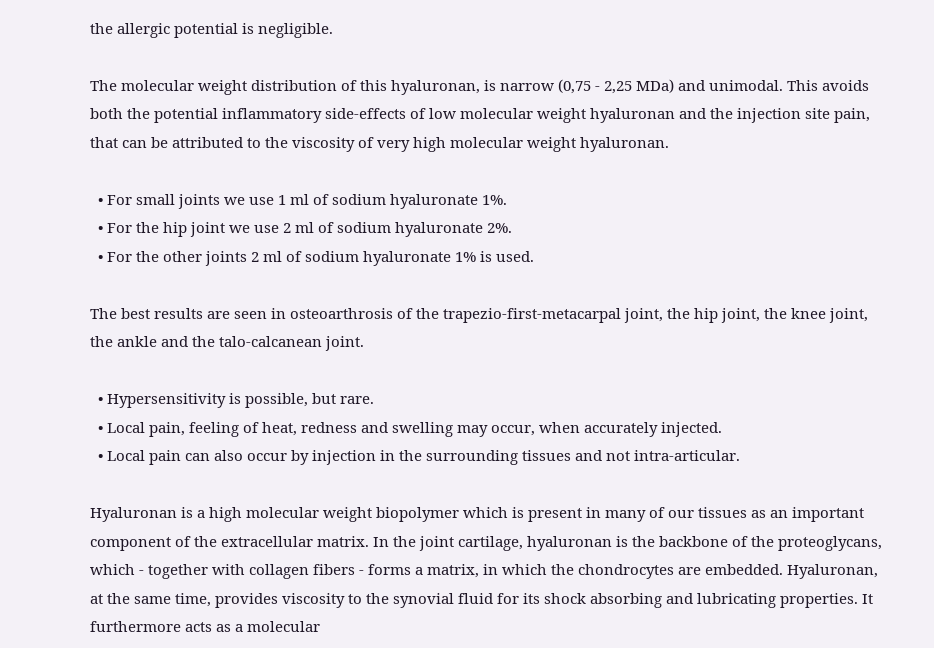the allergic potential is negligible.

The molecular weight distribution of this hyaluronan, is narrow (0,75 - 2,25 MDa) and unimodal. This avoids both the potential inflammatory side-effects of low molecular weight hyaluronan and the injection site pain, that can be attributed to the viscosity of very high molecular weight hyaluronan.

  • For small joints we use 1 ml of sodium hyaluronate 1%.
  • For the hip joint we use 2 ml of sodium hyaluronate 2%.
  • For the other joints 2 ml of sodium hyaluronate 1% is used.

The best results are seen in osteoarthrosis of the trapezio-first-metacarpal joint, the hip joint, the knee joint, the ankle and the talo-calcanean joint.

  • Hypersensitivity is possible, but rare.
  • Local pain, feeling of heat, redness and swelling may occur, when accurately injected.
  • Local pain can also occur by injection in the surrounding tissues and not intra-articular.

Hyaluronan is a high molecular weight biopolymer which is present in many of our tissues as an important component of the extracellular matrix. In the joint cartilage, hyaluronan is the backbone of the proteoglycans, which - together with collagen fibers - forms a matrix, in which the chondrocytes are embedded. Hyaluronan, at the same time, provides viscosity to the synovial fluid for its shock absorbing and lubricating properties. It furthermore acts as a molecular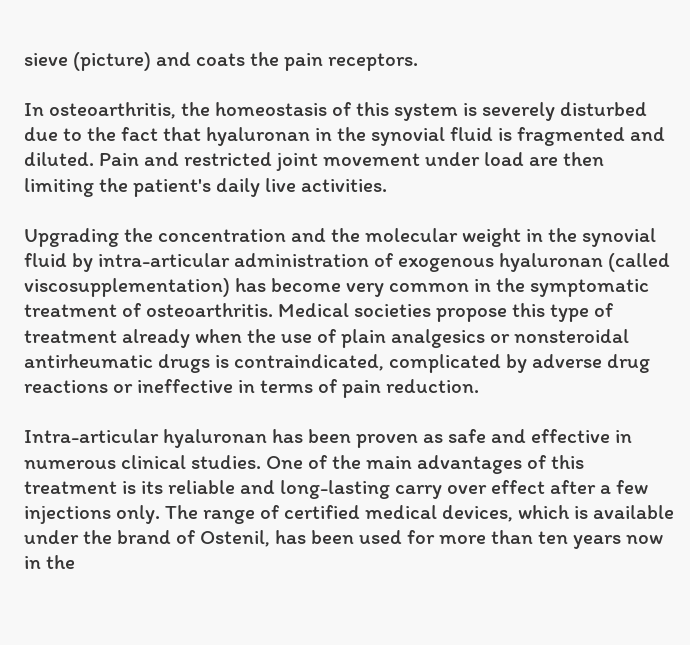sieve (picture) and coats the pain receptors.

In osteoarthritis, the homeostasis of this system is severely disturbed due to the fact that hyaluronan in the synovial fluid is fragmented and diluted. Pain and restricted joint movement under load are then limiting the patient's daily live activities.

Upgrading the concentration and the molecular weight in the synovial fluid by intra-articular administration of exogenous hyaluronan (called viscosupplementation) has become very common in the symptomatic treatment of osteoarthritis. Medical societies propose this type of treatment already when the use of plain analgesics or nonsteroidal antirheumatic drugs is contraindicated, complicated by adverse drug reactions or ineffective in terms of pain reduction.

Intra-articular hyaluronan has been proven as safe and effective in numerous clinical studies. One of the main advantages of this treatment is its reliable and long-lasting carry over effect after a few injections only. The range of certified medical devices, which is available under the brand of Ostenil, has been used for more than ten years now in the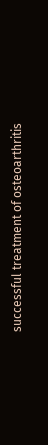successful treatment of osteoarthritis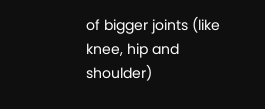of bigger joints (like knee, hip and shoulder)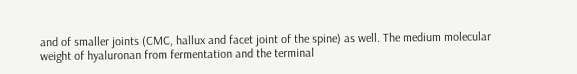and of smaller joints (CMC, hallux and facet joint of the spine) as well. The medium molecular weight of hyaluronan from fermentation and the terminal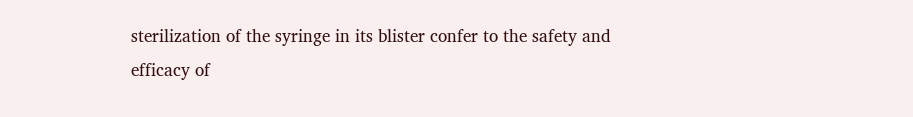sterilization of the syringe in its blister confer to the safety and efficacy of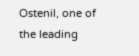Ostenil, one of the leading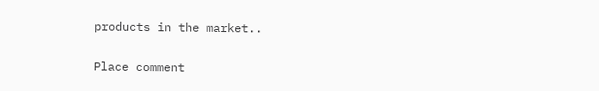products in the market..

Place comment